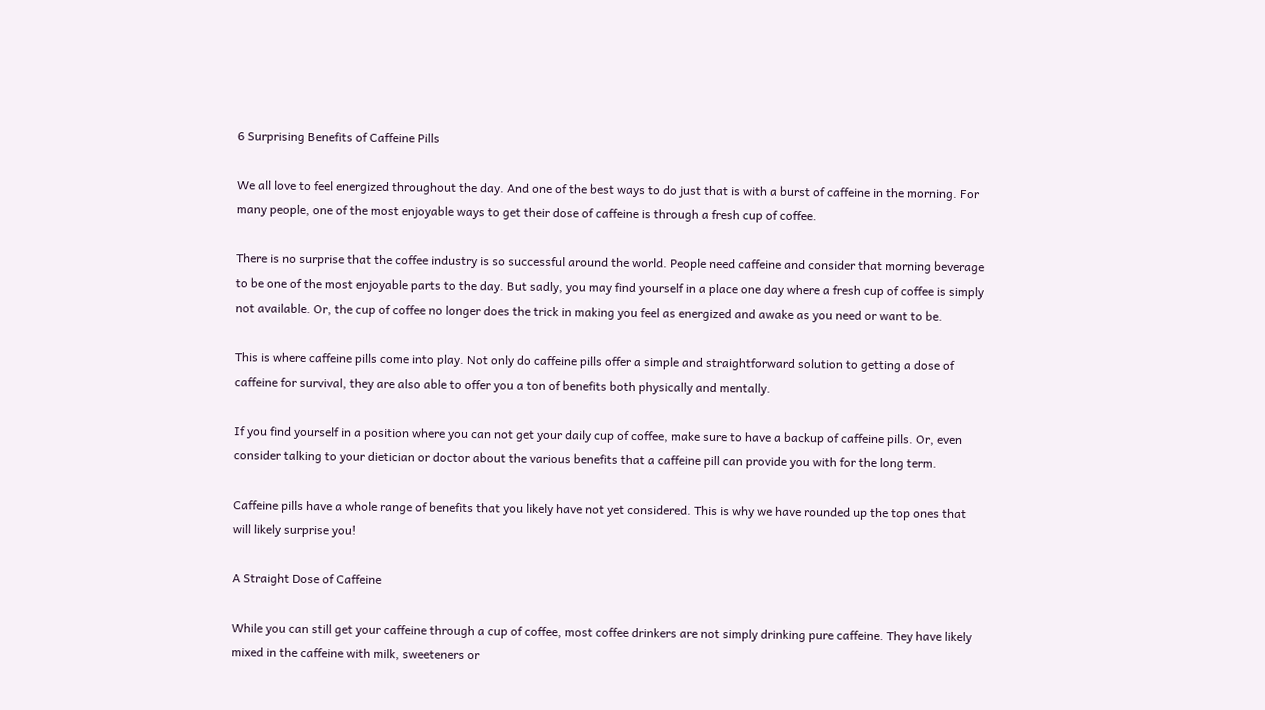6 Surprising Benefits of Caffeine Pills

We all love to feel energized throughout the day. And one of the best ways to do just that is with a burst of caffeine in the morning. For many people, one of the most enjoyable ways to get their dose of caffeine is through a fresh cup of coffee.

There is no surprise that the coffee industry is so successful around the world. People need caffeine and consider that morning beverage to be one of the most enjoyable parts to the day. But sadly, you may find yourself in a place one day where a fresh cup of coffee is simply not available. Or, the cup of coffee no longer does the trick in making you feel as energized and awake as you need or want to be.

This is where caffeine pills come into play. Not only do caffeine pills offer a simple and straightforward solution to getting a dose of caffeine for survival, they are also able to offer you a ton of benefits both physically and mentally.

If you find yourself in a position where you can not get your daily cup of coffee, make sure to have a backup of caffeine pills. Or, even consider talking to your dietician or doctor about the various benefits that a caffeine pill can provide you with for the long term.

Caffeine pills have a whole range of benefits that you likely have not yet considered. This is why we have rounded up the top ones that will likely surprise you!

A Straight Dose of Caffeine

While you can still get your caffeine through a cup of coffee, most coffee drinkers are not simply drinking pure caffeine. They have likely mixed in the caffeine with milk, sweeteners or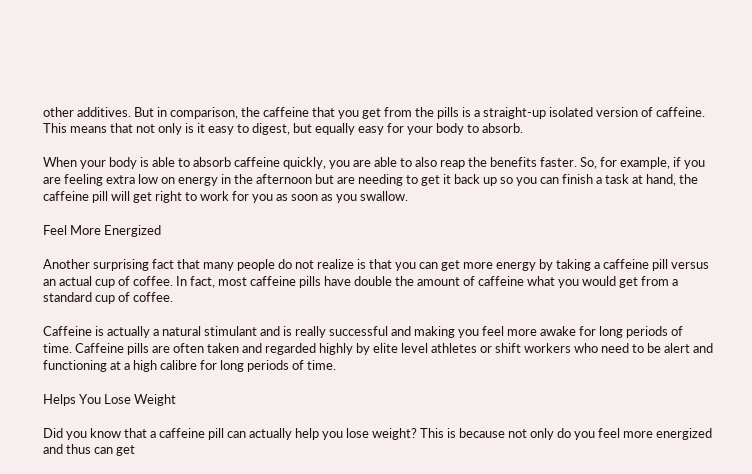other additives. But in comparison, the caffeine that you get from the pills is a straight-up isolated version of caffeine. This means that not only is it easy to digest, but equally easy for your body to absorb.

When your body is able to absorb caffeine quickly, you are able to also reap the benefits faster. So, for example, if you are feeling extra low on energy in the afternoon but are needing to get it back up so you can finish a task at hand, the caffeine pill will get right to work for you as soon as you swallow.

Feel More Energized

Another surprising fact that many people do not realize is that you can get more energy by taking a caffeine pill versus an actual cup of coffee. In fact, most caffeine pills have double the amount of caffeine what you would get from a standard cup of coffee.

Caffeine is actually a natural stimulant and is really successful and making you feel more awake for long periods of time. Caffeine pills are often taken and regarded highly by elite level athletes or shift workers who need to be alert and functioning at a high calibre for long periods of time.

Helps You Lose Weight

Did you know that a caffeine pill can actually help you lose weight? This is because not only do you feel more energized and thus can get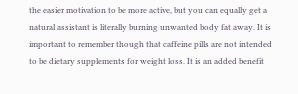the easier motivation to be more active, but you can equally get a natural assistant is literally burning unwanted body fat away. It is important to remember though that caffeine pills are not intended to be dietary supplements for weight loss. It is an added benefit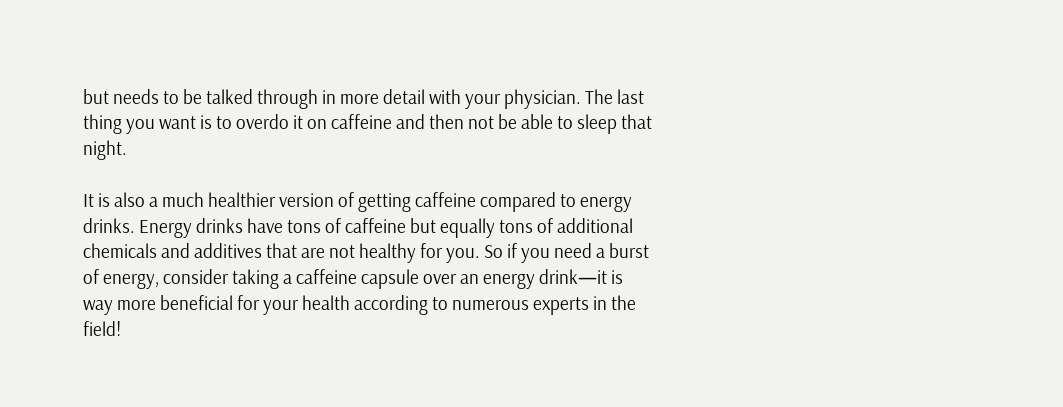but needs to be talked through in more detail with your physician. The last thing you want is to overdo it on caffeine and then not be able to sleep that night.

It is also a much healthier version of getting caffeine compared to energy drinks. Energy drinks have tons of caffeine but equally tons of additional chemicals and additives that are not healthy for you. So if you need a burst of energy, consider taking a caffeine capsule over an energy drink—it is way more beneficial for your health according to numerous experts in the field!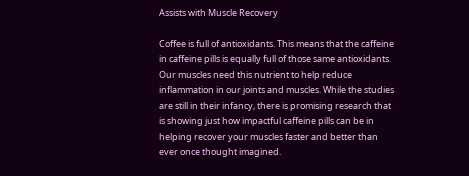Assists with Muscle Recovery

Coffee is full of antioxidants. This means that the caffeine in caffeine pills is equally full of those same antioxidants. Our muscles need this nutrient to help reduce inflammation in our joints and muscles. While the studies are still in their infancy, there is promising research that is showing just how impactful caffeine pills can be in helping recover your muscles faster and better than ever once thought imagined.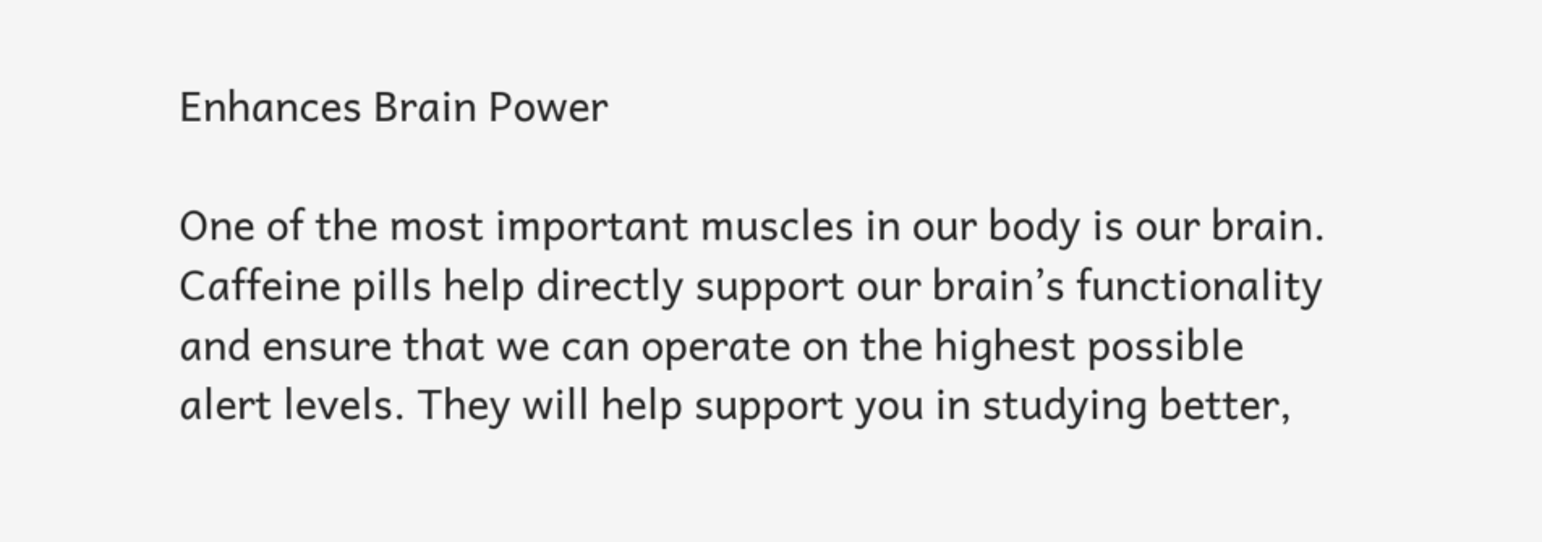Enhances Brain Power

One of the most important muscles in our body is our brain. Caffeine pills help directly support our brain’s functionality and ensure that we can operate on the highest possible alert levels. They will help support you in studying better,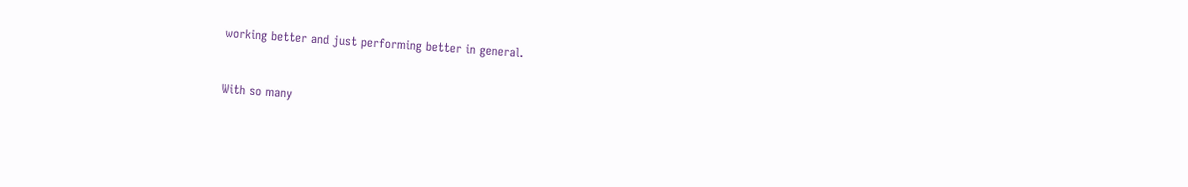working better and just performing better in general.


With so many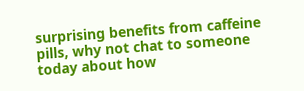surprising benefits from caffeine pills, why not chat to someone today about how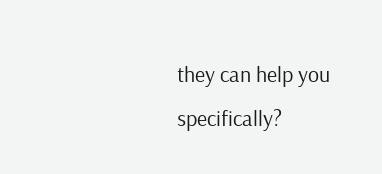they can help you specifically?